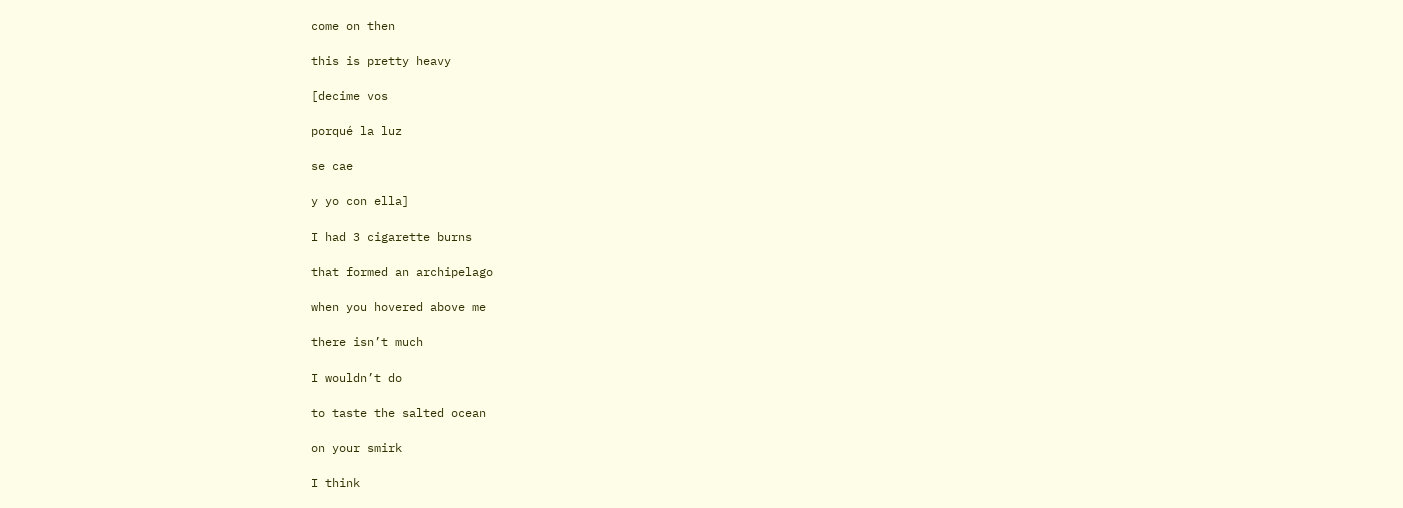come on then

this is pretty heavy

[decime vos

porqué la luz

se cae

y yo con ella]

I had 3 cigarette burns

that formed an archipelago

when you hovered above me

there isn’t much

I wouldn’t do

to taste the salted ocean

on your smirk

I think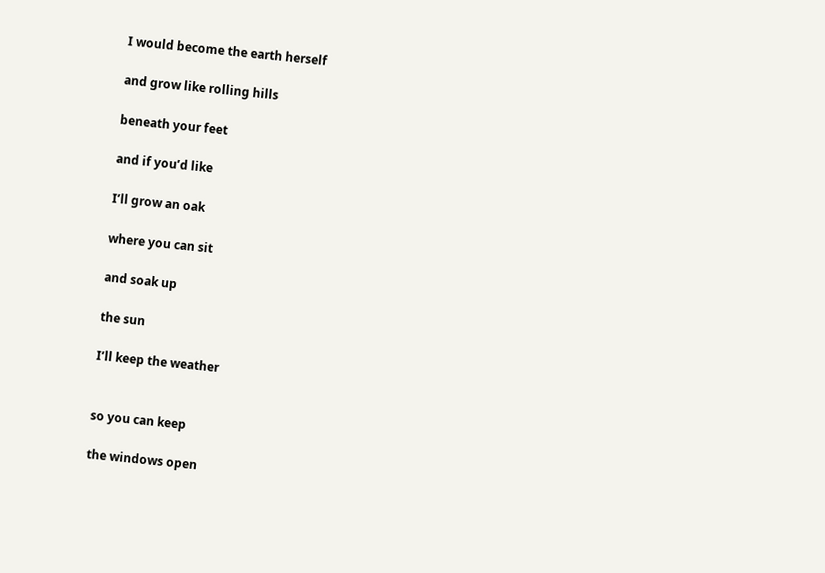I would become the earth herself

and grow like rolling hills

beneath your feet

and if you’d like

I’ll grow an oak

where you can sit

and soak up

the sun

I’ll keep the weather


so you can keep

the windows open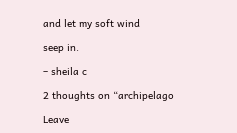and let my soft wind

seep in.

– sheila c

2 thoughts on “archipelago

Leave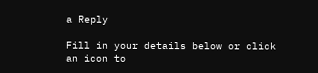a Reply

Fill in your details below or click an icon to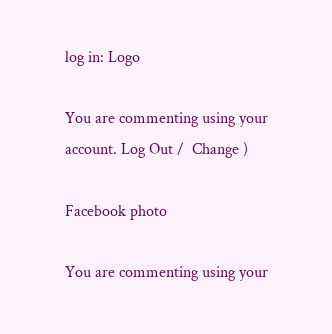log in: Logo

You are commenting using your account. Log Out /  Change )

Facebook photo

You are commenting using your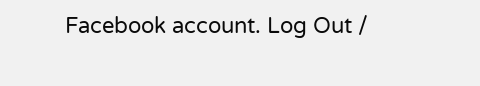Facebook account. Log Out /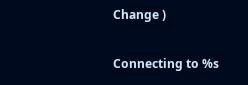Change )

Connecting to %s